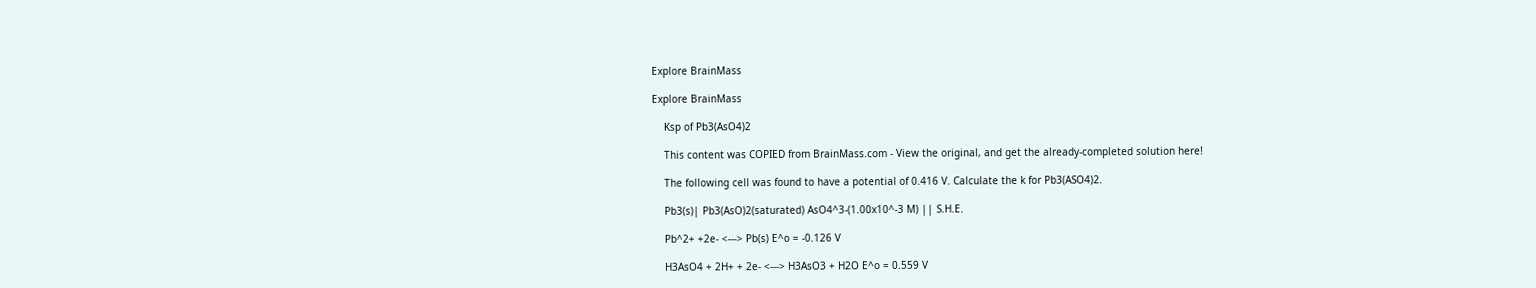Explore BrainMass

Explore BrainMass

    Ksp of Pb3(AsO4)2

    This content was COPIED from BrainMass.com - View the original, and get the already-completed solution here!

    The following cell was found to have a potential of 0.416 V. Calculate the k for Pb3(ASO4)2.

    Pb3(s)| Pb3(AsO)2(saturated) AsO4^3-(1.00x10^-3 M) || S.H.E.

    Pb^2+ +2e- <---> Pb(s) E^o = -0.126 V

    H3AsO4 + 2H+ + 2e- <---> H3AsO3 + H2O E^o = 0.559 V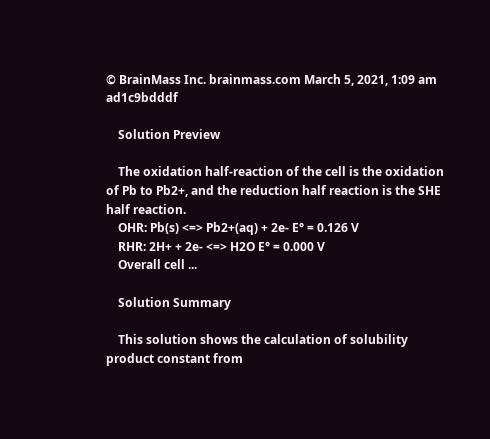© BrainMass Inc. brainmass.com March 5, 2021, 1:09 am ad1c9bdddf

    Solution Preview

    The oxidation half-reaction of the cell is the oxidation of Pb to Pb2+, and the reduction half reaction is the SHE half reaction.
    OHR: Pb(s) <=> Pb2+(aq) + 2e- E° = 0.126 V
    RHR: 2H+ + 2e- <=> H2O E° = 0.000 V
    Overall cell ...

    Solution Summary

    This solution shows the calculation of solubility product constant from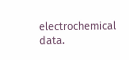electrochemical data.